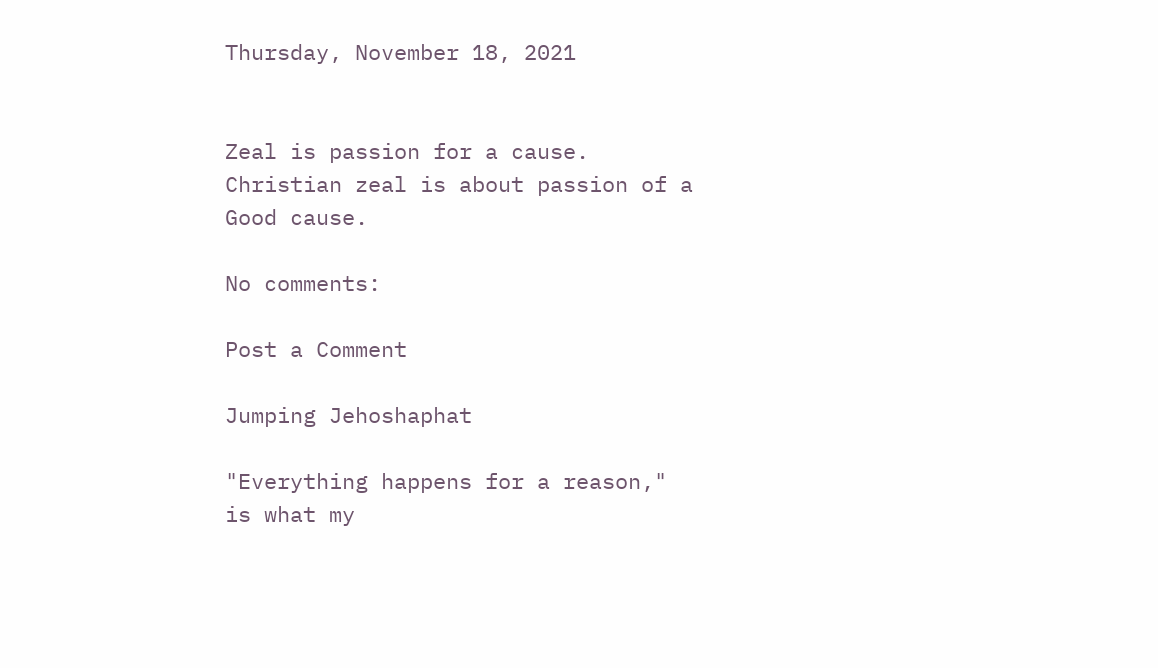Thursday, November 18, 2021


Zeal is passion for a cause. Christian zeal is about passion of a Good cause.

No comments:

Post a Comment

Jumping Jehoshaphat

"Everything happens for a reason," is what my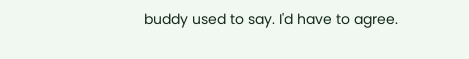buddy used to say. I'd have to agree.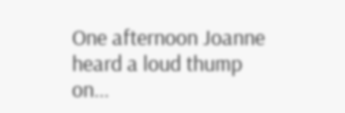One afternoon Joanne heard a loud thump on...